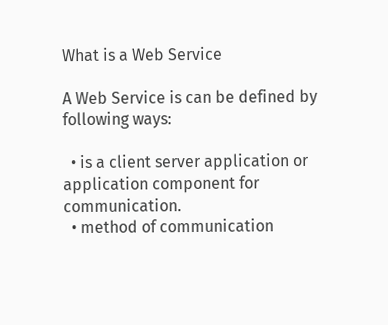What is a Web Service

A Web Service is can be defined by following ways:

  • is a client server application or application component for communication.
  • method of communication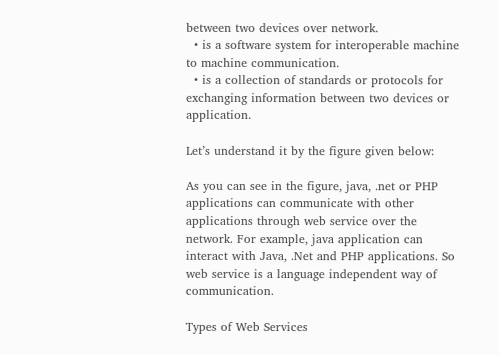between two devices over network.
  • is a software system for interoperable machine to machine communication.
  • is a collection of standards or protocols for exchanging information between two devices or application.

Let’s understand it by the figure given below:

As you can see in the figure, java, .net or PHP applications can communicate with other applications through web service over the network. For example, java application can interact with Java, .Net and PHP applications. So web service is a language independent way of communication.

Types of Web Services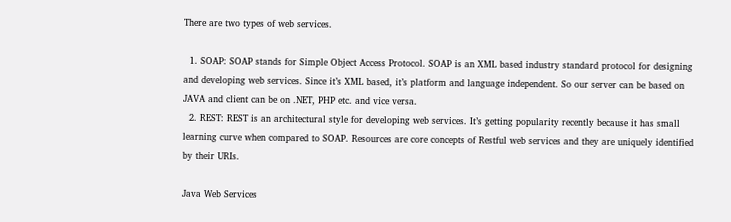There are two types of web services.

  1. SOAP: SOAP stands for Simple Object Access Protocol. SOAP is an XML based industry standard protocol for designing and developing web services. Since it’s XML based, it’s platform and language independent. So our server can be based on JAVA and client can be on .NET, PHP etc. and vice versa.
  2. REST: REST is an architectural style for developing web services. It’s getting popularity recently because it has small learning curve when compared to SOAP. Resources are core concepts of Restful web services and they are uniquely identified by their URIs.

Java Web Services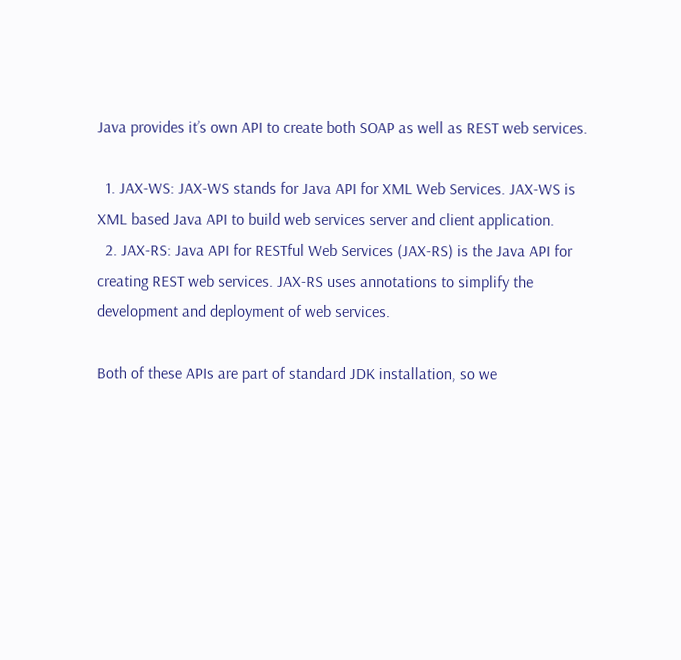Java provides it’s own API to create both SOAP as well as REST web services.

  1. JAX-WS: JAX-WS stands for Java API for XML Web Services. JAX-WS is XML based Java API to build web services server and client application.
  2. JAX-RS: Java API for RESTful Web Services (JAX-RS) is the Java API for creating REST web services. JAX-RS uses annotations to simplify the development and deployment of web services.

Both of these APIs are part of standard JDK installation, so we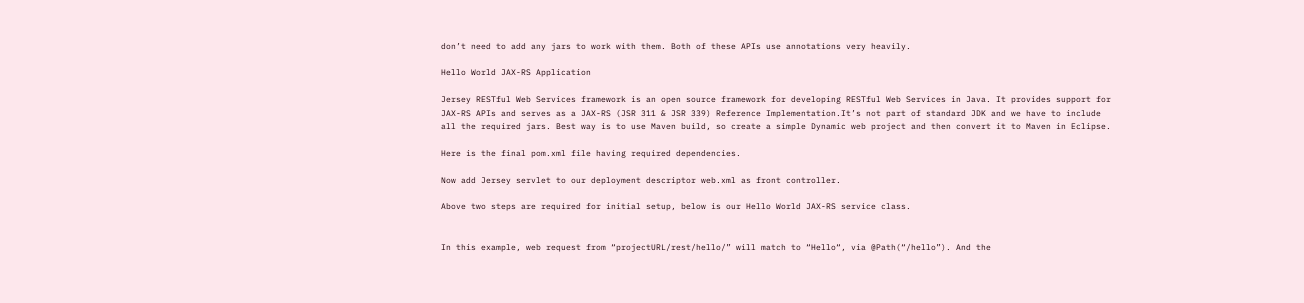don’t need to add any jars to work with them. Both of these APIs use annotations very heavily.

Hello World JAX-RS Application

Jersey RESTful Web Services framework is an open source framework for developing RESTful Web Services in Java. It provides support for JAX-RS APIs and serves as a JAX-RS (JSR 311 & JSR 339) Reference Implementation.It’s not part of standard JDK and we have to include all the required jars. Best way is to use Maven build, so create a simple Dynamic web project and then convert it to Maven in Eclipse.

Here is the final pom.xml file having required dependencies.

Now add Jersey servlet to our deployment descriptor web.xml as front controller.

Above two steps are required for initial setup, below is our Hello World JAX-RS service class.


In this example, web request from “projectURL/rest/hello/” will match to “Hello“, via @Path(“/hello”). And the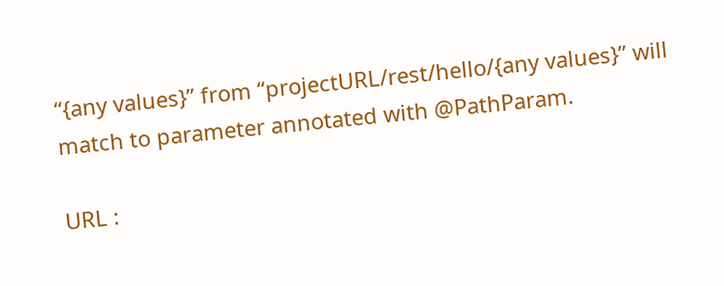“{any values}” from “projectURL/rest/hello/{any values}” will match to parameter annotated with @PathParam.

URL :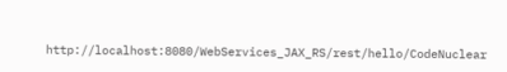http://localhost:8080/WebServices_JAX_RS/rest/hello/CodeNuclear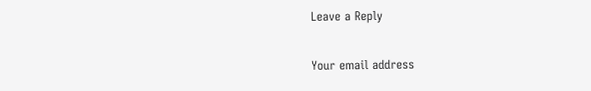Leave a Reply

Your email address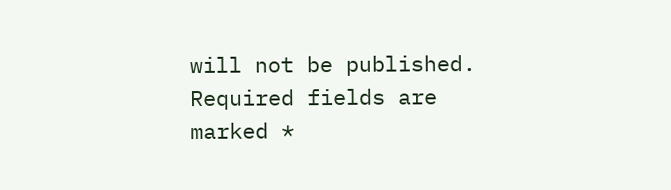will not be published. Required fields are marked *